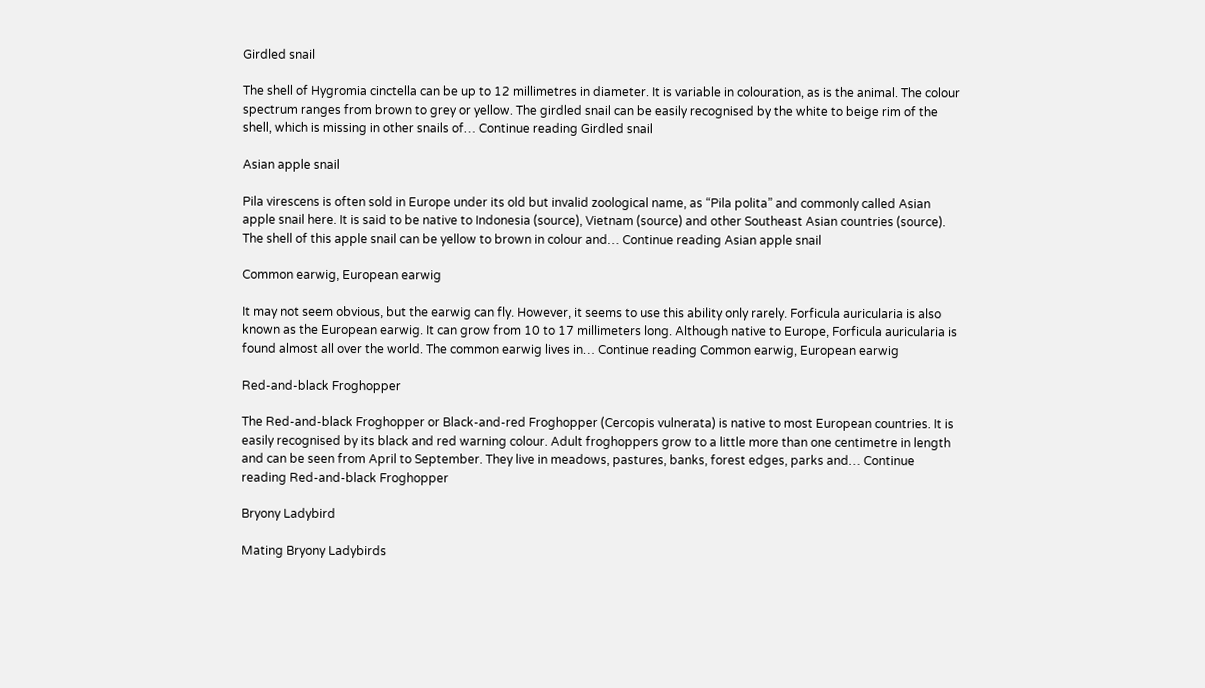Girdled snail

The shell of Hygromia cinctella can be up to 12 millimetres in diameter. It is variable in colouration, as is the animal. The colour spectrum ranges from brown to grey or yellow. The girdled snail can be easily recognised by the white to beige rim of the shell, which is missing in other snails of… Continue reading Girdled snail

Asian apple snail

Pila virescens is often sold in Europe under its old but invalid zoological name, as “Pila polita” and commonly called Asian apple snail here. It is said to be native to Indonesia (source), Vietnam (source) and other Southeast Asian countries (source). The shell of this apple snail can be yellow to brown in colour and… Continue reading Asian apple snail

Common earwig, European earwig

It may not seem obvious, but the earwig can fly. However, it seems to use this ability only rarely. Forficula auricularia is also known as the European earwig. It can grow from 10 to 17 millimeters long. Although native to Europe, Forficula auricularia is found almost all over the world. The common earwig lives in… Continue reading Common earwig, European earwig

Red-and-black Froghopper

The Red-and-black Froghopper or Black-and-red Froghopper (Cercopis vulnerata) is native to most European countries. It is easily recognised by its black and red warning colour. Adult froghoppers grow to a little more than one centimetre in length and can be seen from April to September. They live in meadows, pastures, banks, forest edges, parks and… Continue reading Red-and-black Froghopper

Bryony Ladybird

Mating Bryony Ladybirds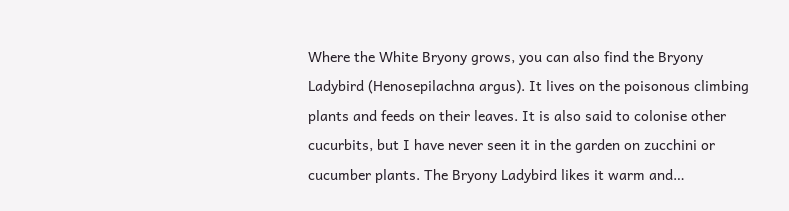Where the White Bryony grows, you can also find the Bryony Ladybird (Henosepilachna argus). It lives on the poisonous climbing plants and feeds on their leaves. It is also said to colonise other cucurbits, but I have never seen it in the garden on zucchini or cucumber plants. The Bryony Ladybird likes it warm and…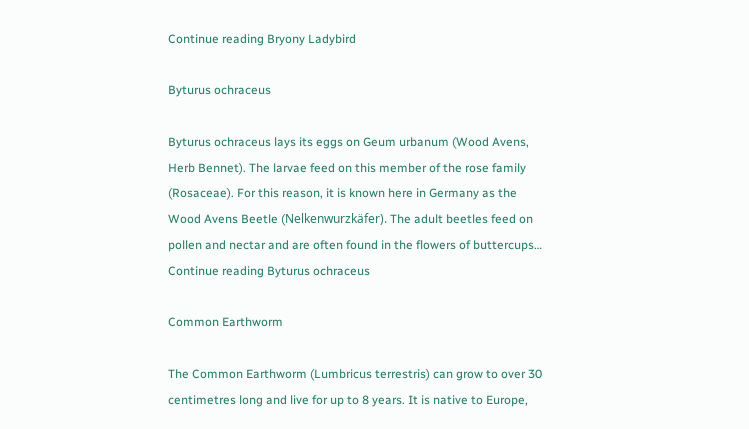Continue reading Bryony Ladybird

Byturus ochraceus

Byturus ochraceus lays its eggs on Geum urbanum (Wood Avens, Herb Bennet). The larvae feed on this member of the rose family (Rosaceae). For this reason, it is known here in Germany as the Wood Avens Beetle (Nelkenwurzkäfer). The adult beetles feed on pollen and nectar and are often found in the flowers of buttercups… Continue reading Byturus ochraceus

Common Earthworm

The Common Earthworm (Lumbricus terrestris) can grow to over 30 centimetres long and live for up to 8 years. It is native to Europe,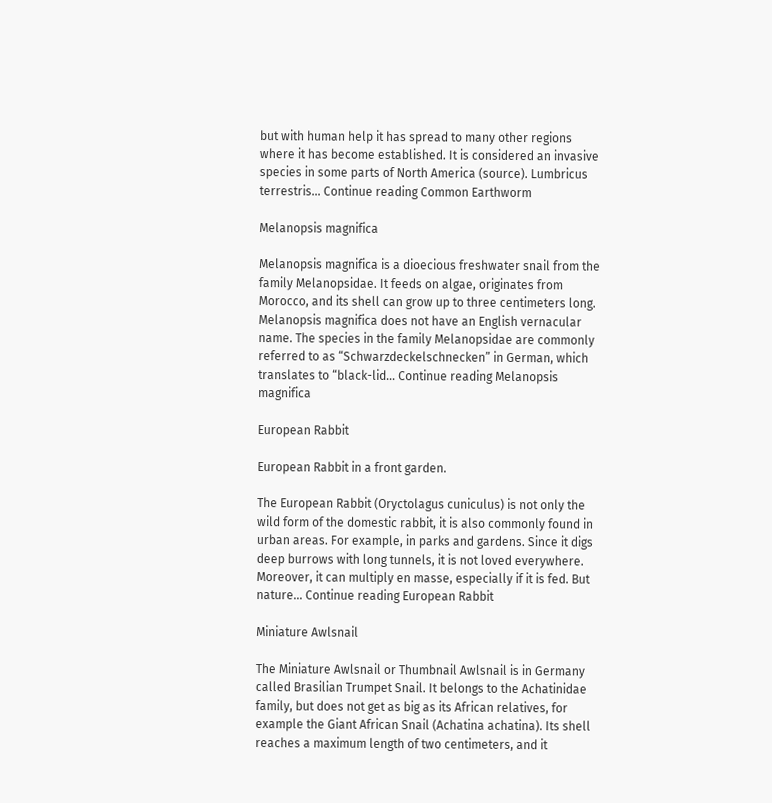but with human help it has spread to many other regions where it has become established. It is considered an invasive species in some parts of North America (source). Lumbricus terrestris… Continue reading Common Earthworm

Melanopsis magnifica

Melanopsis magnifica is a dioecious freshwater snail from the family Melanopsidae. It feeds on algae, originates from Morocco, and its shell can grow up to three centimeters long. Melanopsis magnifica does not have an English vernacular name. The species in the family Melanopsidae are commonly referred to as “Schwarzdeckelschnecken” in German, which translates to “black-lid… Continue reading Melanopsis magnifica

European Rabbit

European Rabbit in a front garden.

The European Rabbit (Oryctolagus cuniculus) is not only the wild form of the domestic rabbit, it is also commonly found in urban areas. For example, in parks and gardens. Since it digs deep burrows with long tunnels, it is not loved everywhere. Moreover, it can multiply en masse, especially if it is fed. But nature… Continue reading European Rabbit

Miniature Awlsnail

The Miniature Awlsnail or Thumbnail Awlsnail is in Germany called Brasilian Trumpet Snail. It belongs to the Achatinidae family, but does not get as big as its African relatives, for example the Giant African Snail (Achatina achatina). Its shell reaches a maximum length of two centimeters, and it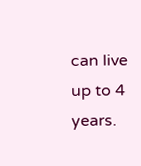can live up to 4 years.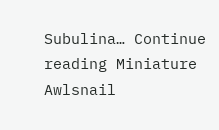Subulina… Continue reading Miniature Awlsnail